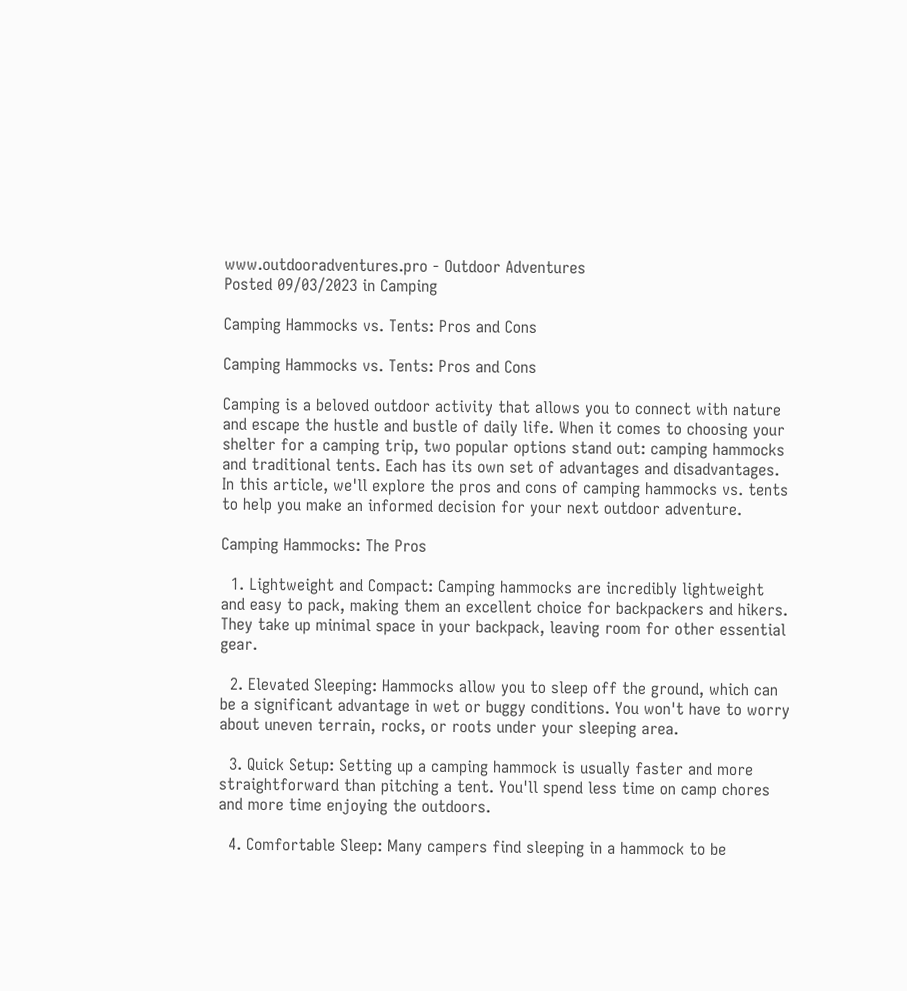www.outdooradventures.pro - Outdoor Adventures
Posted 09/03/2023 in Camping

Camping Hammocks vs. Tents: Pros and Cons

Camping Hammocks vs. Tents: Pros and Cons

Camping is a beloved outdoor activity that allows you to connect with nature and escape the hustle and bustle of daily life. When it comes to choosing your shelter for a camping trip, two popular options stand out: camping hammocks and traditional tents. Each has its own set of advantages and disadvantages. In this article, we'll explore the pros and cons of camping hammocks vs. tents to help you make an informed decision for your next outdoor adventure.

Camping Hammocks: The Pros

  1. Lightweight and Compact: Camping hammocks are incredibly lightweight and easy to pack, making them an excellent choice for backpackers and hikers. They take up minimal space in your backpack, leaving room for other essential gear.

  2. Elevated Sleeping: Hammocks allow you to sleep off the ground, which can be a significant advantage in wet or buggy conditions. You won't have to worry about uneven terrain, rocks, or roots under your sleeping area.

  3. Quick Setup: Setting up a camping hammock is usually faster and more straightforward than pitching a tent. You'll spend less time on camp chores and more time enjoying the outdoors.

  4. Comfortable Sleep: Many campers find sleeping in a hammock to be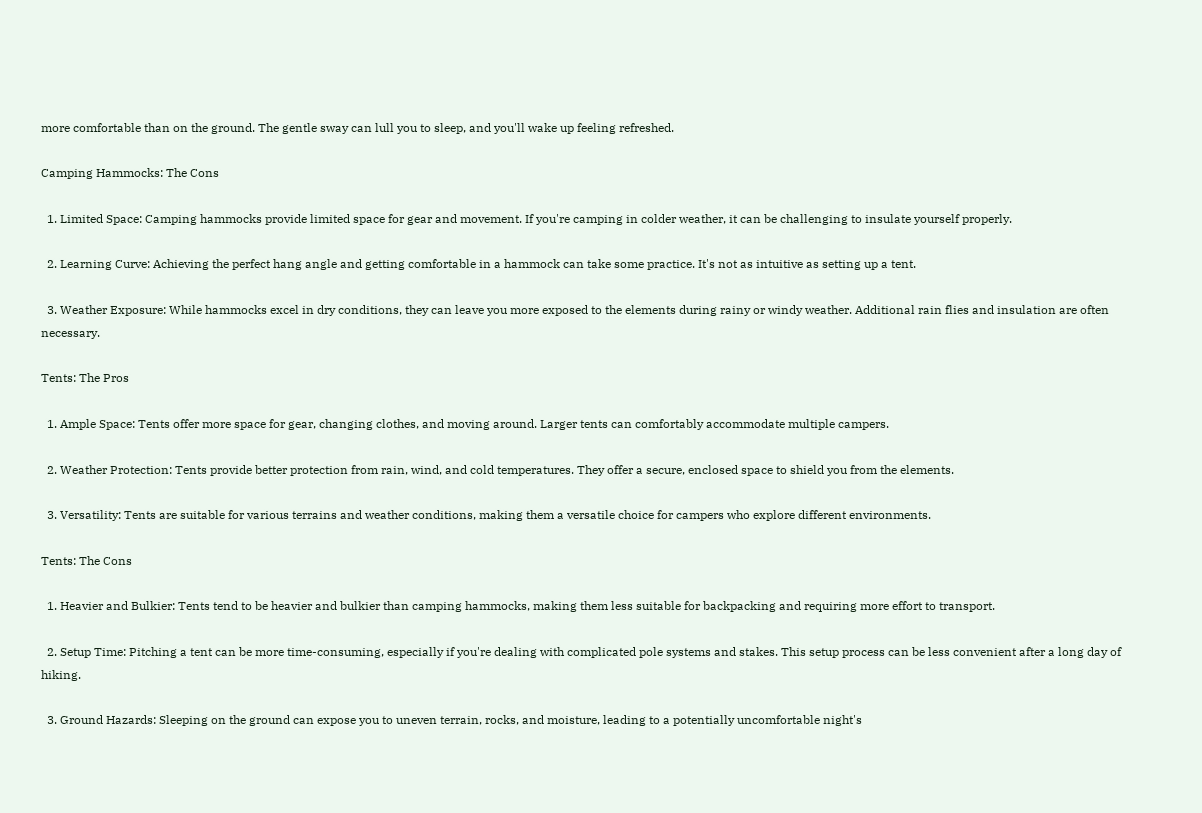more comfortable than on the ground. The gentle sway can lull you to sleep, and you'll wake up feeling refreshed.

Camping Hammocks: The Cons

  1. Limited Space: Camping hammocks provide limited space for gear and movement. If you're camping in colder weather, it can be challenging to insulate yourself properly.

  2. Learning Curve: Achieving the perfect hang angle and getting comfortable in a hammock can take some practice. It's not as intuitive as setting up a tent.

  3. Weather Exposure: While hammocks excel in dry conditions, they can leave you more exposed to the elements during rainy or windy weather. Additional rain flies and insulation are often necessary.

Tents: The Pros

  1. Ample Space: Tents offer more space for gear, changing clothes, and moving around. Larger tents can comfortably accommodate multiple campers.

  2. Weather Protection: Tents provide better protection from rain, wind, and cold temperatures. They offer a secure, enclosed space to shield you from the elements.

  3. Versatility: Tents are suitable for various terrains and weather conditions, making them a versatile choice for campers who explore different environments.

Tents: The Cons

  1. Heavier and Bulkier: Tents tend to be heavier and bulkier than camping hammocks, making them less suitable for backpacking and requiring more effort to transport.

  2. Setup Time: Pitching a tent can be more time-consuming, especially if you're dealing with complicated pole systems and stakes. This setup process can be less convenient after a long day of hiking.

  3. Ground Hazards: Sleeping on the ground can expose you to uneven terrain, rocks, and moisture, leading to a potentially uncomfortable night's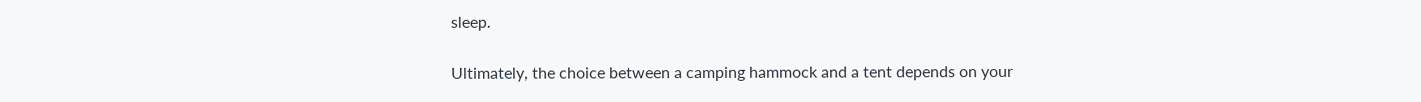sleep.

Ultimately, the choice between a camping hammock and a tent depends on your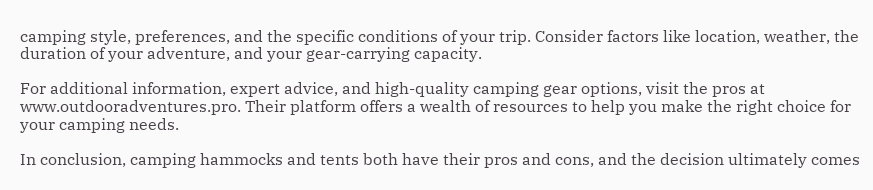camping style, preferences, and the specific conditions of your trip. Consider factors like location, weather, the duration of your adventure, and your gear-carrying capacity.

For additional information, expert advice, and high-quality camping gear options, visit the pros at www.outdooradventures.pro. Their platform offers a wealth of resources to help you make the right choice for your camping needs.

In conclusion, camping hammocks and tents both have their pros and cons, and the decision ultimately comes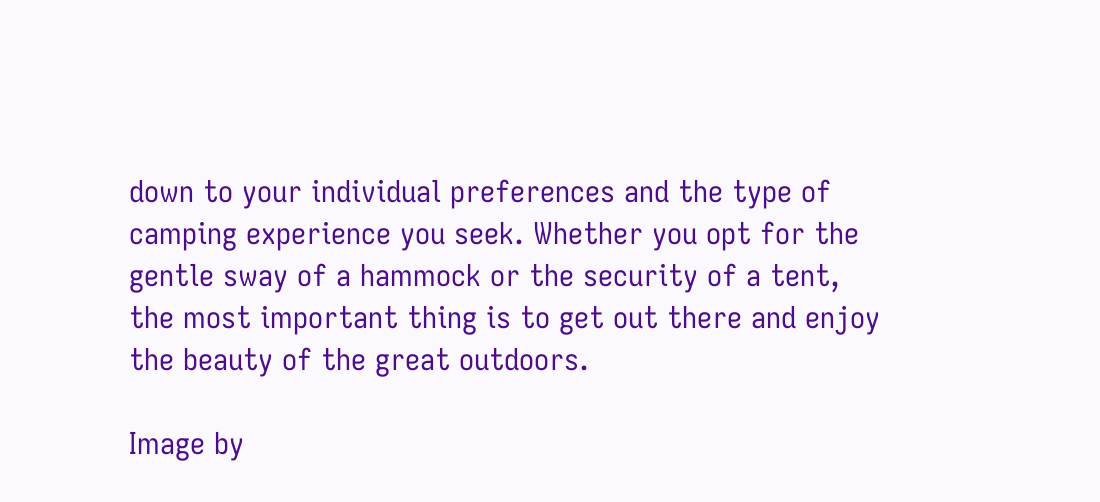down to your individual preferences and the type of camping experience you seek. Whether you opt for the gentle sway of a hammock or the security of a tent, the most important thing is to get out there and enjoy the beauty of the great outdoors.

Image by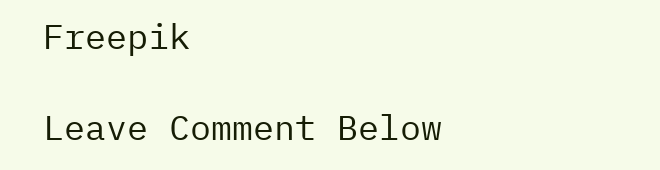Freepik

Leave Comment Below